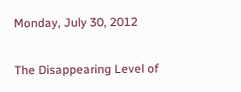Monday, July 30, 2012

The Disappearing Level of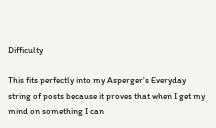Difficulty

This fits perfectly into my Asperger's Everyday string of posts because it proves that when I get my mind on something I can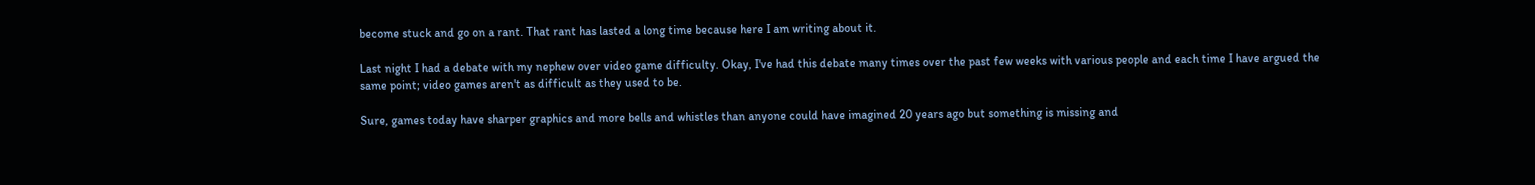become stuck and go on a rant. That rant has lasted a long time because here I am writing about it.

Last night I had a debate with my nephew over video game difficulty. Okay, I've had this debate many times over the past few weeks with various people and each time I have argued the same point; video games aren't as difficult as they used to be.

Sure, games today have sharper graphics and more bells and whistles than anyone could have imagined 20 years ago but something is missing and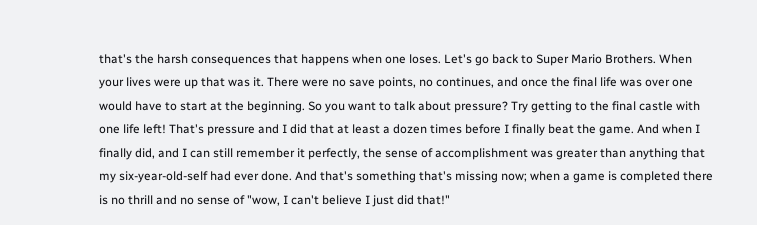that's the harsh consequences that happens when one loses. Let's go back to Super Mario Brothers. When your lives were up that was it. There were no save points, no continues, and once the final life was over one would have to start at the beginning. So you want to talk about pressure? Try getting to the final castle with one life left! That's pressure and I did that at least a dozen times before I finally beat the game. And when I finally did, and I can still remember it perfectly, the sense of accomplishment was greater than anything that my six-year-old-self had ever done. And that's something that's missing now; when a game is completed there is no thrill and no sense of "wow, I can't believe I just did that!"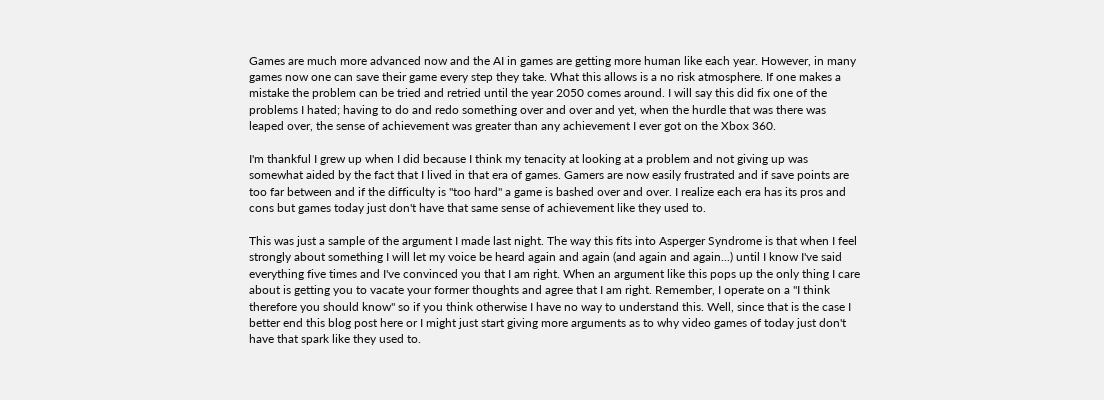Games are much more advanced now and the AI in games are getting more human like each year. However, in many games now one can save their game every step they take. What this allows is a no risk atmosphere. If one makes a mistake the problem can be tried and retried until the year 2050 comes around. I will say this did fix one of the problems I hated; having to do and redo something over and over and yet, when the hurdle that was there was leaped over, the sense of achievement was greater than any achievement I ever got on the Xbox 360.

I'm thankful I grew up when I did because I think my tenacity at looking at a problem and not giving up was somewhat aided by the fact that I lived in that era of games. Gamers are now easily frustrated and if save points are too far between and if the difficulty is "too hard" a game is bashed over and over. I realize each era has its pros and cons but games today just don't have that same sense of achievement like they used to.

This was just a sample of the argument I made last night. The way this fits into Asperger Syndrome is that when I feel strongly about something I will let my voice be heard again and again (and again and again...) until I know I've said everything five times and I've convinced you that I am right. When an argument like this pops up the only thing I care about is getting you to vacate your former thoughts and agree that I am right. Remember, I operate on a "I think therefore you should know" so if you think otherwise I have no way to understand this. Well, since that is the case I better end this blog post here or I might just start giving more arguments as to why video games of today just don't have that spark like they used to.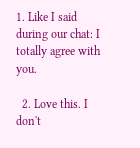1. Like I said during our chat: I totally agree with you.

  2. Love this. I don't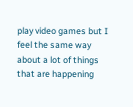play video games but I feel the same way about a lot of things that are happening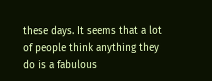these days. It seems that a lot of people think anything they do is a fabulous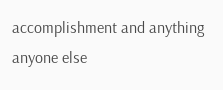accomplishment and anything anyone else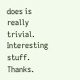does is really trivial. Interesting stuff. Thanks.